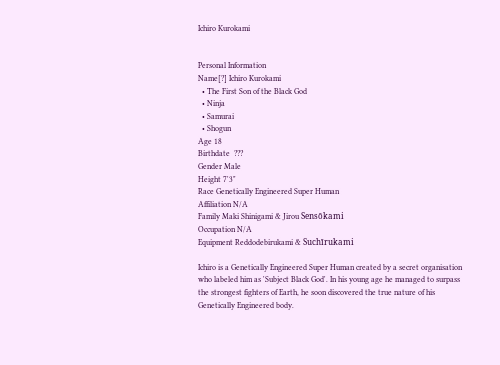Ichiro Kurokami


Personal Information
Name[?] Ichiro Kurokami
  • The First Son of the Black God
  • Ninja
  • Samurai
  • Shogun
Age 18
Birthdate  ???
Gender Male
Height 7'3"
Race Genetically Engineered Super Human
Affiliation N/A
Family Maki Shinigami & Jirou Sensōkami
Occupation N/A
Equipment Reddodebirukami & Suchīrukami

Ichiro is a Genetically Engineered Super Human created by a secret organisation who labeled him as 'Subject Black God'. In his young age he managed to surpass the strongest fighters of Earth, he soon discovered the true nature of his Genetically Engineered body.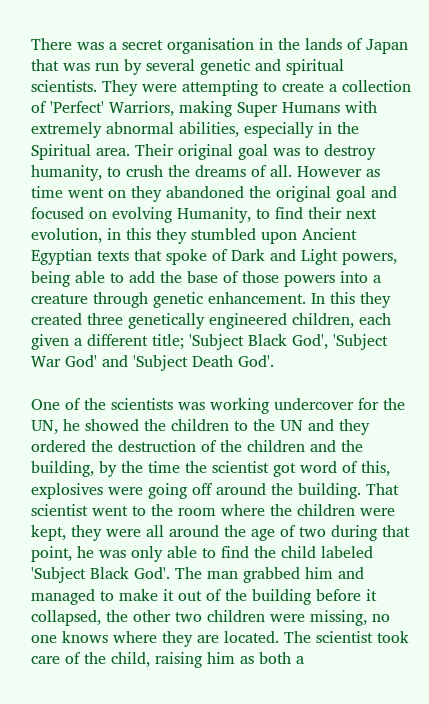There was a secret organisation in the lands of Japan that was run by several genetic and spiritual scientists. They were attempting to create a collection of 'Perfect' Warriors, making Super Humans with extremely abnormal abilities, especially in the Spiritual area. Their original goal was to destroy humanity, to crush the dreams of all. However as time went on they abandoned the original goal and focused on evolving Humanity, to find their next evolution, in this they stumbled upon Ancient Egyptian texts that spoke of Dark and Light powers, being able to add the base of those powers into a creature through genetic enhancement. In this they created three genetically engineered children, each given a different title; 'Subject Black God', 'Subject War God' and 'Subject Death God'.

One of the scientists was working undercover for the UN, he showed the children to the UN and they ordered the destruction of the children and the building, by the time the scientist got word of this, explosives were going off around the building. That scientist went to the room where the children were kept, they were all around the age of two during that point, he was only able to find the child labeled 'Subject Black God'. The man grabbed him and managed to make it out of the building before it collapsed, the other two children were missing, no one knows where they are located. The scientist took care of the child, raising him as both a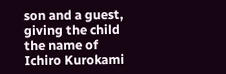son and a guest, giving the child the name of Ichiro Kurokami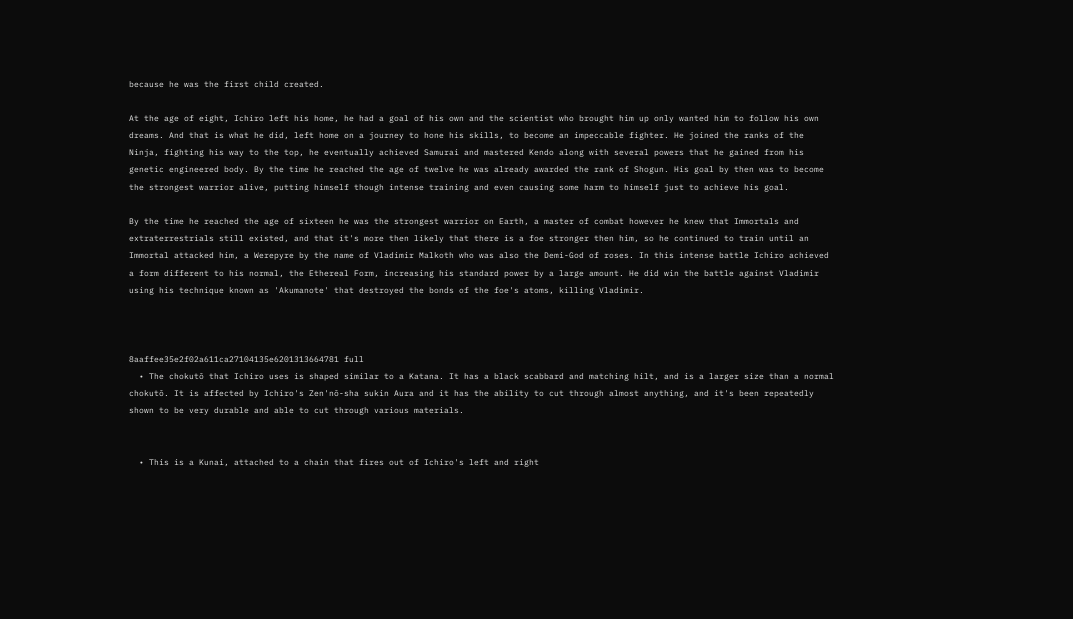because he was the first child created.

At the age of eight, Ichiro left his home, he had a goal of his own and the scientist who brought him up only wanted him to follow his own dreams. And that is what he did, left home on a journey to hone his skills, to become an impeccable fighter. He joined the ranks of the Ninja, fighting his way to the top, he eventually achieved Samurai and mastered Kendo along with several powers that he gained from his genetic engineered body. By the time he reached the age of twelve he was already awarded the rank of Shogun. His goal by then was to become the strongest warrior alive, putting himself though intense training and even causing some harm to himself just to achieve his goal.

By the time he reached the age of sixteen he was the strongest warrior on Earth, a master of combat however he knew that Immortals and extraterrestrials still existed, and that it's more then likely that there is a foe stronger then him, so he continued to train until an Immortal attacked him, a Werepyre by the name of Vladimir Malkoth who was also the Demi-God of roses. In this intense battle Ichiro achieved a form different to his normal, the Ethereal Form, increasing his standard power by a large amount. He did win the battle against Vladimir using his technique known as 'Akumanote' that destroyed the bonds of the foe's atoms, killing Vladimir.



8aaffee35e2f02a611ca27104135e6201313664781 full
  • The chokutō that Ichiro uses is shaped similar to a Katana. It has a black scabbard and matching hilt, and is a larger size than a normal chokutō. It is affected by Ichiro's Zen'nō-sha sukin Aura and it has the ability to cut through almost anything, and it's been repeatedly shown to be very durable and able to cut through various materials.


  • This is a Kunai, attached to a chain that fires out of Ichiro's left and right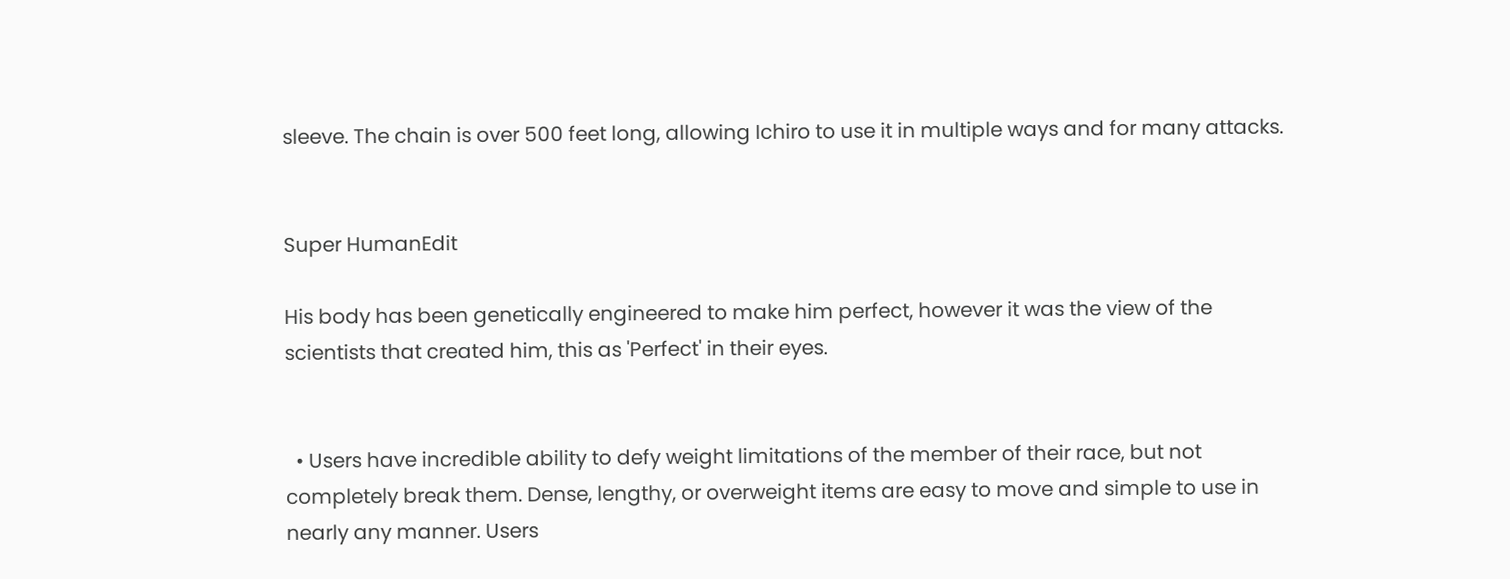sleeve. The chain is over 500 feet long, allowing Ichiro to use it in multiple ways and for many attacks.


Super HumanEdit

His body has been genetically engineered to make him perfect, however it was the view of the scientists that created him, this as 'Perfect' in their eyes.


  • Users have incredible ability to defy weight limitations of the member of their race, but not completely break them. Dense, lengthy, or overweight items are easy to move and simple to use in nearly any manner. Users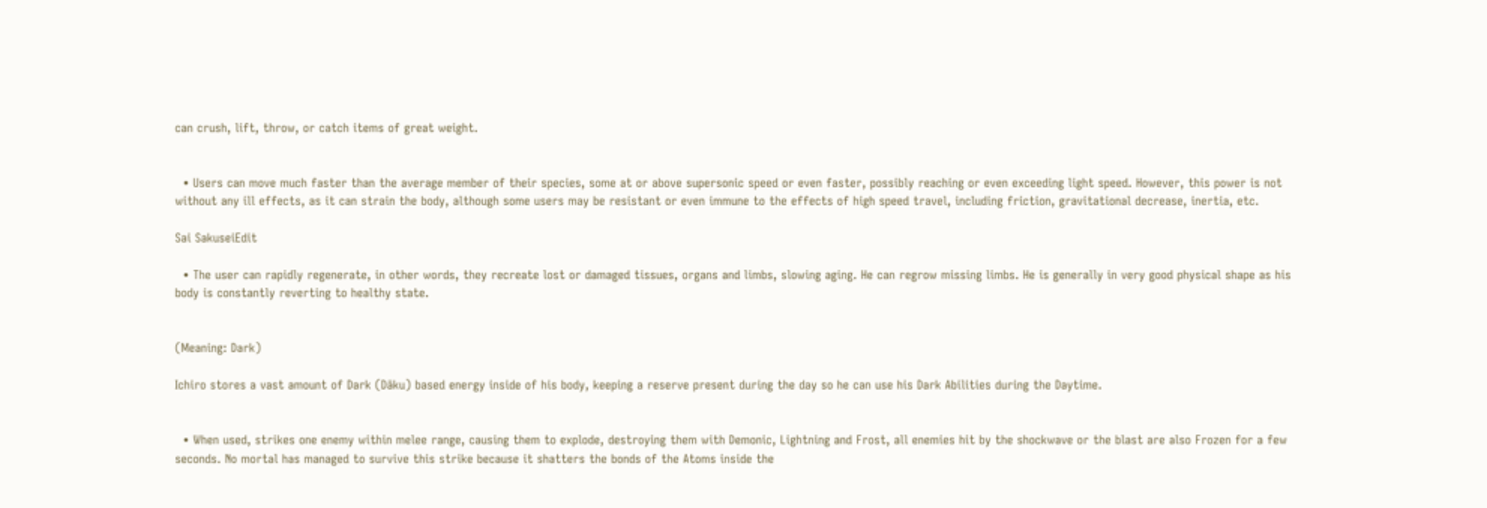can crush, lift, throw, or catch items of great weight.


  • Users can move much faster than the average member of their species, some at or above supersonic speed or even faster, possibly reaching or even exceeding light speed. However, this power is not without any ill effects, as it can strain the body, although some users may be resistant or even immune to the effects of high speed travel, including friction, gravitational decrease, inertia, etc.

Sai SakuseiEdit

  • The user can rapidly regenerate, in other words, they recreate lost or damaged tissues, organs and limbs, slowing aging. He can regrow missing limbs. He is generally in very good physical shape as his body is constantly reverting to healthy state.


(Meaning: Dark)

Ichiro stores a vast amount of Dark (Dāku) based energy inside of his body, keeping a reserve present during the day so he can use his Dark Abilities during the Daytime.


  • When used, strikes one enemy within melee range, causing them to explode, destroying them with Demonic, Lightning and Frost, all enemies hit by the shockwave or the blast are also Frozen for a few seconds. No mortal has managed to survive this strike because it shatters the bonds of the Atoms inside the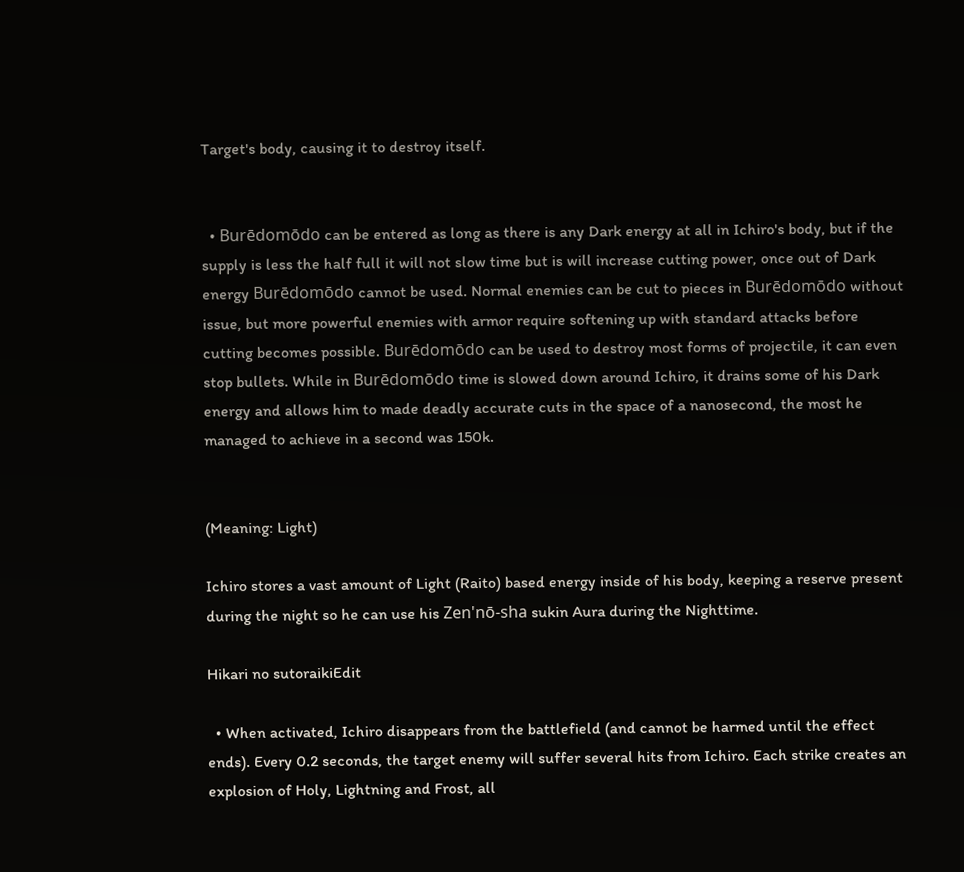Target's body, causing it to destroy itself.


  • Burēdomōdo can be entered as long as there is any Dark energy at all in Ichiro's body, but if the supply is less the half full it will not slow time but is will increase cutting power, once out of Dark energy Burēdomōdo cannot be used. Normal enemies can be cut to pieces in Burēdomōdo without issue, but more powerful enemies with armor require softening up with standard attacks before cutting becomes possible. Burēdomōdo can be used to destroy most forms of projectile, it can even stop bullets. While in Burēdomōdo time is slowed down around Ichiro, it drains some of his Dark energy and allows him to made deadly accurate cuts in the space of a nanosecond, the most he managed to achieve in a second was 150k.


(Meaning: Light)

Ichiro stores a vast amount of Light (Raito) based energy inside of his body, keeping a reserve present during the night so he can use his Zen'nō-sha sukin Aura during the Nighttime.

Hikari no sutoraikiEdit

  • When activated, Ichiro disappears from the battlefield (and cannot be harmed until the effect ends). Every 0.2 seconds, the target enemy will suffer several hits from Ichiro. Each strike creates an explosion of Holy, Lightning and Frost, all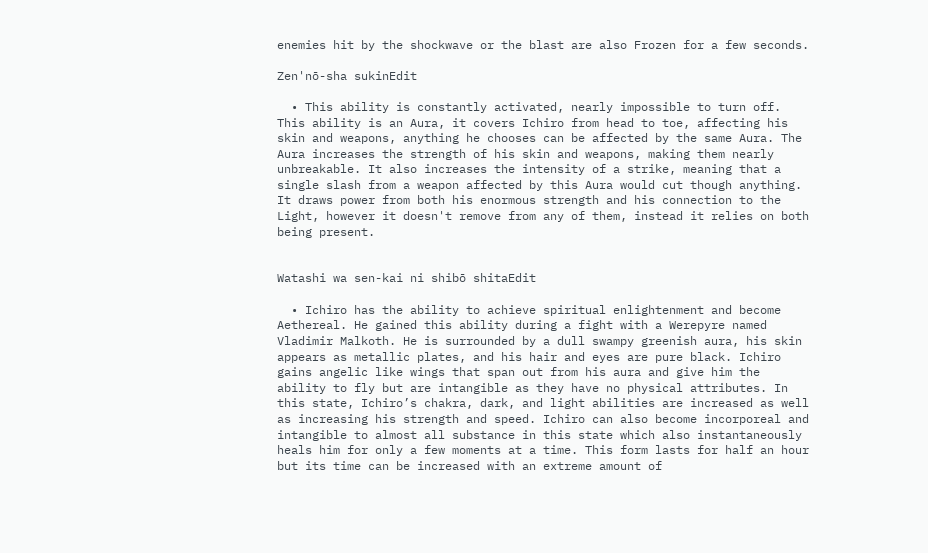enemies hit by the shockwave or the blast are also Frozen for a few seconds.

Zen'nō-sha sukinEdit

  • This ability is constantly activated, nearly impossible to turn off. This ability is an Aura, it covers Ichiro from head to toe, affecting his skin and weapons, anything he chooses can be affected by the same Aura. The Aura increases the strength of his skin and weapons, making them nearly unbreakable. It also increases the intensity of a strike, meaning that a single slash from a weapon affected by this Aura would cut though anything. It draws power from both his enormous strength and his connection to the Light, however it doesn't remove from any of them, instead it relies on both being present.


Watashi wa sen-kai ni shibō shitaEdit

  • Ichiro has the ability to achieve spiritual enlightenment and become Aethereal. He gained this ability during a fight with a Werepyre named Vladimir Malkoth. He is surrounded by a dull swampy greenish aura, his skin appears as metallic plates, and his hair and eyes are pure black. Ichiro gains angelic like wings that span out from his aura and give him the ability to fly but are intangible as they have no physical attributes. In this state, Ichiro’s chakra, dark, and light abilities are increased as well as increasing his strength and speed. Ichiro can also become incorporeal and intangible to almost all substance in this state which also instantaneously heals him for only a few moments at a time. This form lasts for half an hour but its time can be increased with an extreme amount of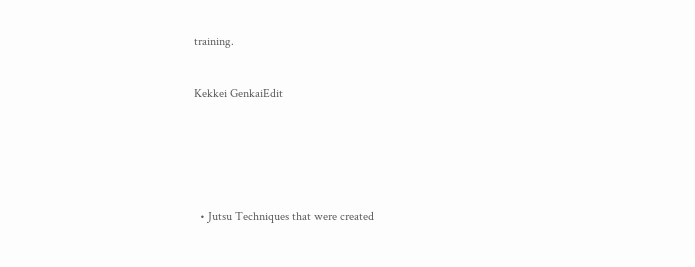training.


Kekkei GenkaiEdit






  • Jutsu Techniques that were created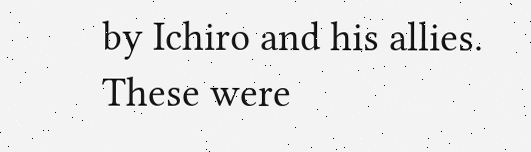by Ichiro and his allies. These were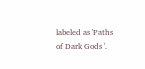labeled as 'Paths of Dark Gods '.